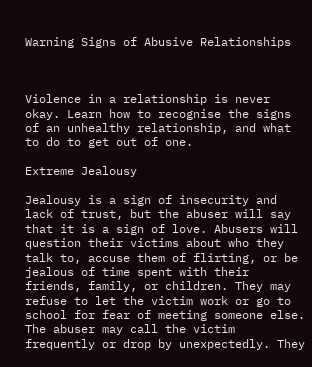Warning Signs of Abusive Relationships



Violence in a relationship is never okay. Learn how to recognise the signs of an unhealthy relationship, and what to do to get out of one.

Extreme Jealousy

Jealousy is a sign of insecurity and lack of trust, but the abuser will say that it is a sign of love. Abusers will question their victims about who they talk to, accuse them of flirting, or be jealous of time spent with their friends, family, or children. They may refuse to let the victim work or go to school for fear of meeting someone else. The abuser may call the victim frequently or drop by unexpectedly. They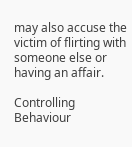may also accuse the victim of flirting with someone else or having an affair.

Controlling Behaviour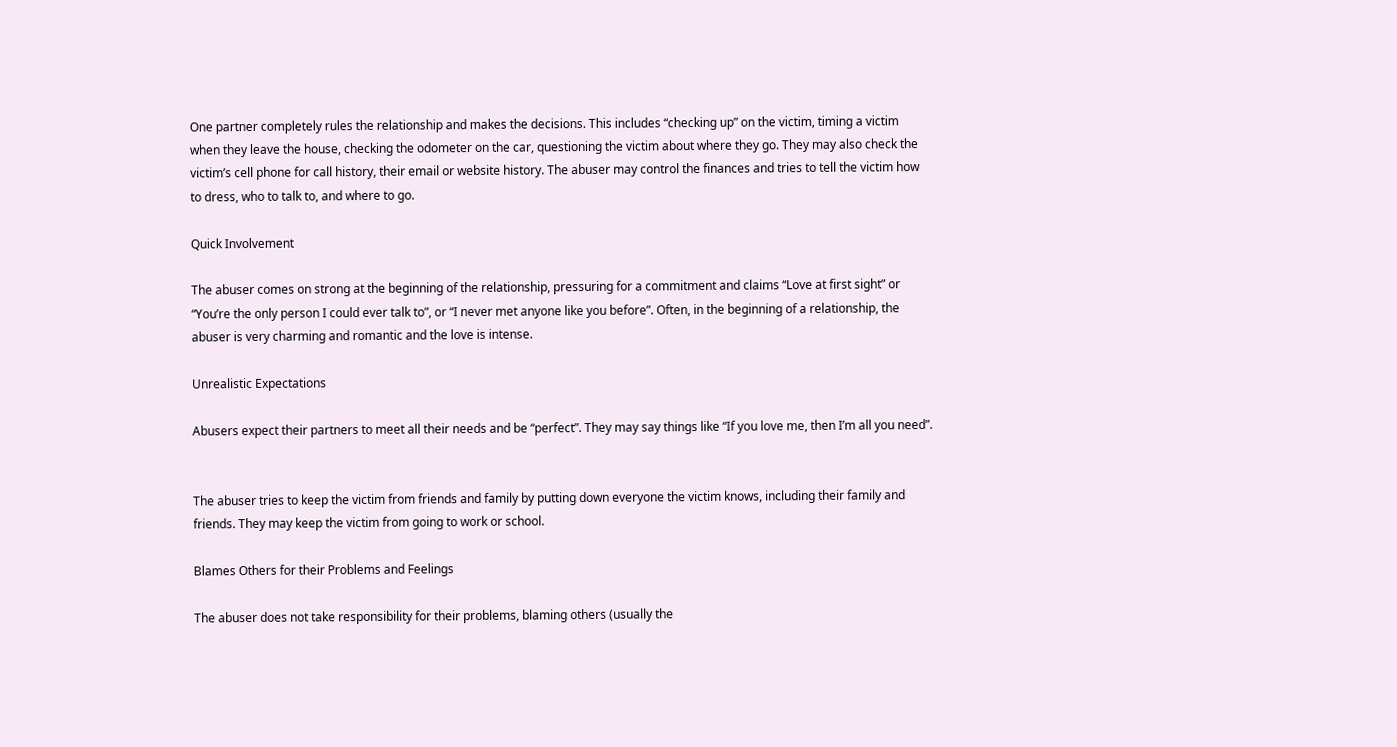One partner completely rules the relationship and makes the decisions. This includes “checking up” on the victim, timing a victim when they leave the house, checking the odometer on the car, questioning the victim about where they go. They may also check the victim’s cell phone for call history, their email or website history. The abuser may control the finances and tries to tell the victim how to dress, who to talk to, and where to go.

Quick Involvement

The abuser comes on strong at the beginning of the relationship, pressuring for a commitment and claims “Love at first sight” or “You’re the only person I could ever talk to”, or “I never met anyone like you before”. Often, in the beginning of a relationship, the abuser is very charming and romantic and the love is intense.

Unrealistic Expectations

Abusers expect their partners to meet all their needs and be “perfect”. They may say things like “If you love me, then I’m all you need”.


The abuser tries to keep the victim from friends and family by putting down everyone the victim knows, including their family and friends. They may keep the victim from going to work or school.

Blames Others for their Problems and Feelings

The abuser does not take responsibility for their problems, blaming others (usually the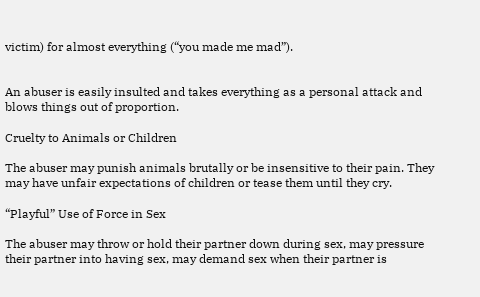victim) for almost everything (“you made me mad”).


An abuser is easily insulted and takes everything as a personal attack and blows things out of proportion.

Cruelty to Animals or Children

The abuser may punish animals brutally or be insensitive to their pain. They may have unfair expectations of children or tease them until they cry.

“Playful” Use of Force in Sex

The abuser may throw or hold their partner down during sex, may pressure their partner into having sex, may demand sex when their partner is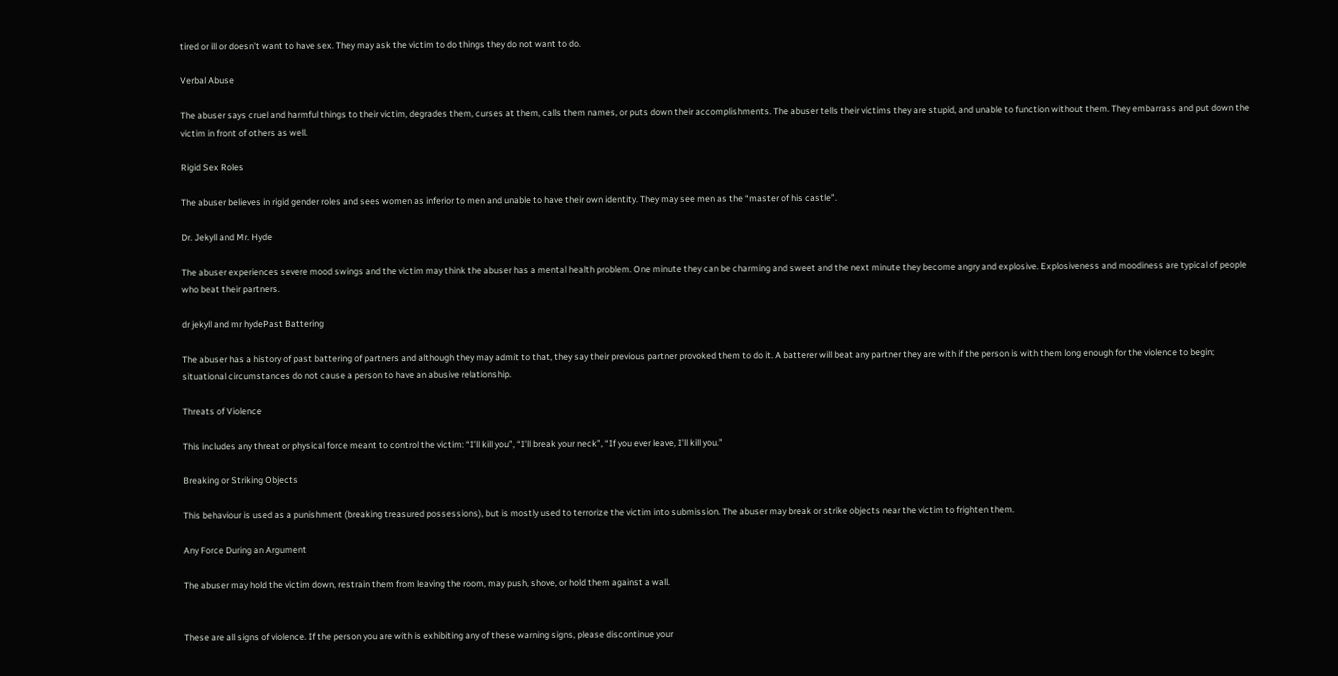tired or ill or doesn’t want to have sex. They may ask the victim to do things they do not want to do.

Verbal Abuse

The abuser says cruel and harmful things to their victim, degrades them, curses at them, calls them names, or puts down their accomplishments. The abuser tells their victims they are stupid, and unable to function without them. They embarrass and put down the victim in front of others as well.

Rigid Sex Roles

The abuser believes in rigid gender roles and sees women as inferior to men and unable to have their own identity. They may see men as the “master of his castle”.

Dr. Jekyll and Mr. Hyde

The abuser experiences severe mood swings and the victim may think the abuser has a mental health problem. One minute they can be charming and sweet and the next minute they become angry and explosive. Explosiveness and moodiness are typical of people who beat their partners.

dr jekyll and mr hydePast Battering

The abuser has a history of past battering of partners and although they may admit to that, they say their previous partner provoked them to do it. A batterer will beat any partner they are with if the person is with them long enough for the violence to begin; situational circumstances do not cause a person to have an abusive relationship.

Threats of Violence

This includes any threat or physical force meant to control the victim: “I’ll kill you”, “I’ll break your neck”, “If you ever leave, I’ll kill you.”

Breaking or Striking Objects

This behaviour is used as a punishment (breaking treasured possessions), but is mostly used to terrorize the victim into submission. The abuser may break or strike objects near the victim to frighten them.

Any Force During an Argument

The abuser may hold the victim down, restrain them from leaving the room, may push, shove, or hold them against a wall.


These are all signs of violence. If the person you are with is exhibiting any of these warning signs, please discontinue your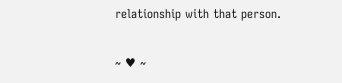relationship with that person.

~ ♥ ~